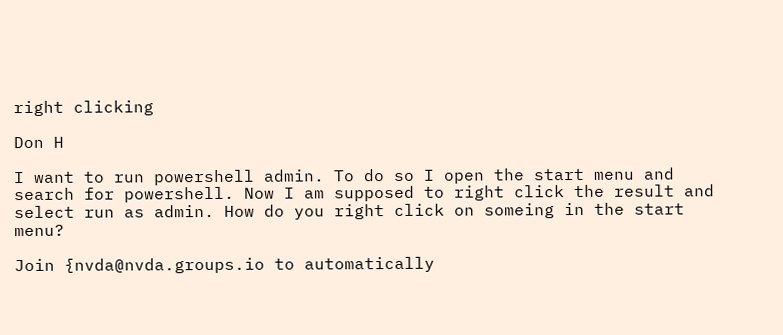right clicking

Don H

I want to run powershell admin. To do so I open the start menu and search for powershell. Now I am supposed to right click the result and select run as admin. How do you right click on someing in the start menu?

Join {nvda@nvda.groups.io to automatically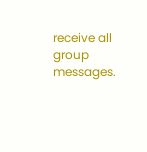receive all group messages.